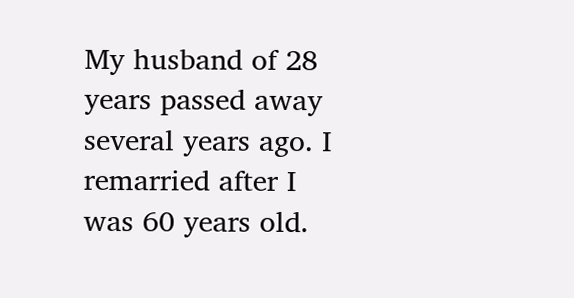My husband of 28 years passed away several years ago. I remarried after I was 60 years old.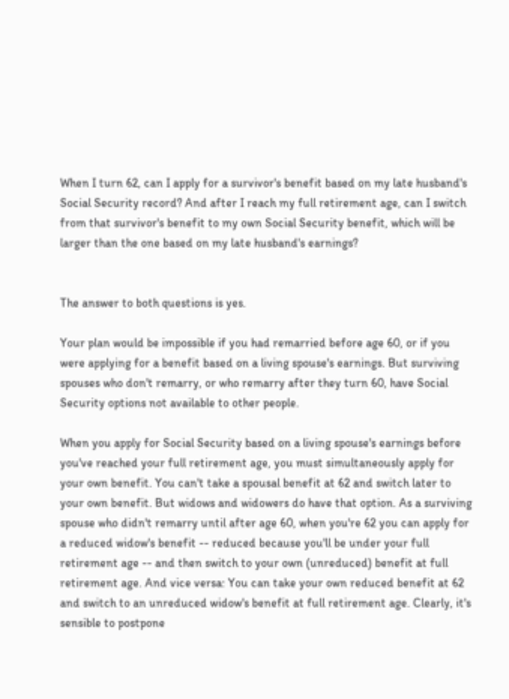When I turn 62, can I apply for a survivor's benefit based on my late husband's Social Security record? And after I reach my full retirement age, can I switch from that survivor's benefit to my own Social Security benefit, which will be larger than the one based on my late husband's earnings?


The answer to both questions is yes.

Your plan would be impossible if you had remarried before age 60, or if you were applying for a benefit based on a living spouse's earnings. But surviving spouses who don't remarry, or who remarry after they turn 60, have Social Security options not available to other people.

When you apply for Social Security based on a living spouse's earnings before you've reached your full retirement age, you must simultaneously apply for your own benefit. You can't take a spousal benefit at 62 and switch later to your own benefit. But widows and widowers do have that option. As a surviving spouse who didn't remarry until after age 60, when you're 62 you can apply for a reduced widow's benefit -- reduced because you'll be under your full retirement age -- and then switch to your own (unreduced) benefit at full retirement age. And vice versa: You can take your own reduced benefit at 62 and switch to an unreduced widow's benefit at full retirement age. Clearly, it's sensible to postpone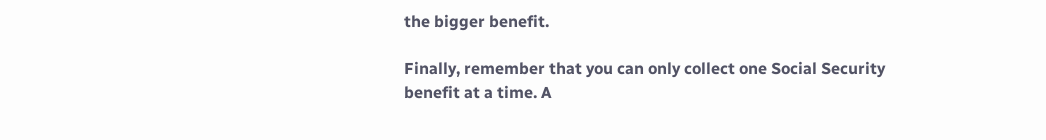the bigger benefit.

Finally, remember that you can only collect one Social Security benefit at a time. A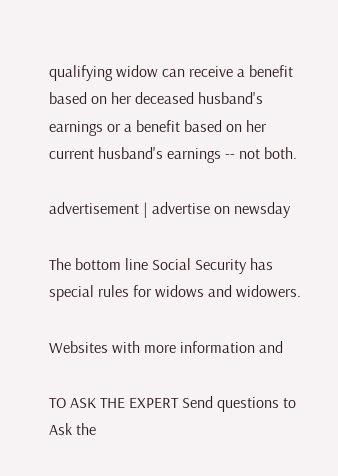qualifying widow can receive a benefit based on her deceased husband's earnings or a benefit based on her current husband's earnings -- not both.

advertisement | advertise on newsday

The bottom line Social Security has special rules for widows and widowers.

Websites with more information and

TO ASK THE EXPERT Send questions to Ask the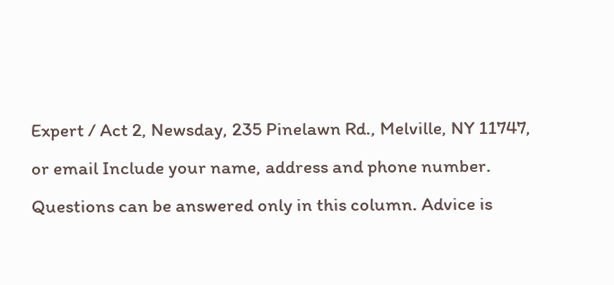Expert / Act 2, Newsday, 235 Pinelawn Rd., Melville, NY 11747, or email Include your name, address and phone number. Questions can be answered only in this column. Advice is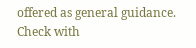offered as general guidance. Check with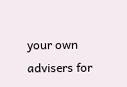your own advisers for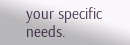your specific needs.